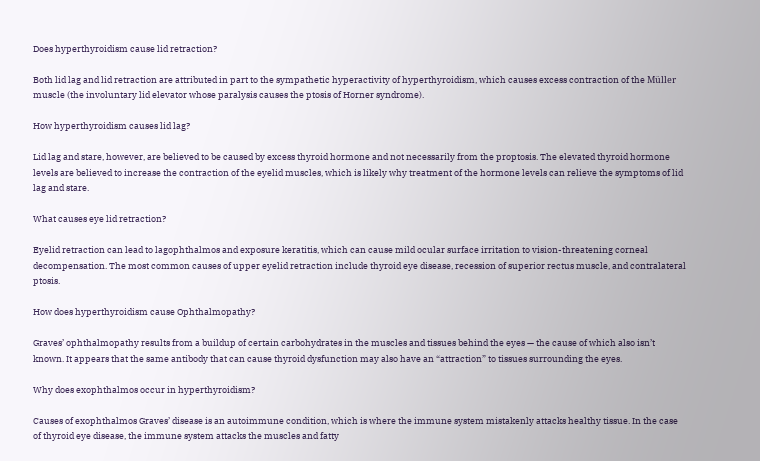Does hyperthyroidism cause lid retraction?

Both lid lag and lid retraction are attributed in part to the sympathetic hyperactivity of hyperthyroidism, which causes excess contraction of the Müller muscle (the involuntary lid elevator whose paralysis causes the ptosis of Horner syndrome).

How hyperthyroidism causes lid lag?

Lid lag and stare, however, are believed to be caused by excess thyroid hormone and not necessarily from the proptosis. The elevated thyroid hormone levels are believed to increase the contraction of the eyelid muscles, which is likely why treatment of the hormone levels can relieve the symptoms of lid lag and stare.

What causes eye lid retraction?

Eyelid retraction can lead to lagophthalmos and exposure keratitis, which can cause mild ocular surface irritation to vision-threatening corneal decompensation. The most common causes of upper eyelid retraction include thyroid eye disease, recession of superior rectus muscle, and contralateral ptosis.

How does hyperthyroidism cause Ophthalmopathy?

Graves’ ophthalmopathy results from a buildup of certain carbohydrates in the muscles and tissues behind the eyes — the cause of which also isn’t known. It appears that the same antibody that can cause thyroid dysfunction may also have an “attraction” to tissues surrounding the eyes.

Why does exophthalmos occur in hyperthyroidism?

Causes of exophthalmos Graves’ disease is an autoimmune condition, which is where the immune system mistakenly attacks healthy tissue. In the case of thyroid eye disease, the immune system attacks the muscles and fatty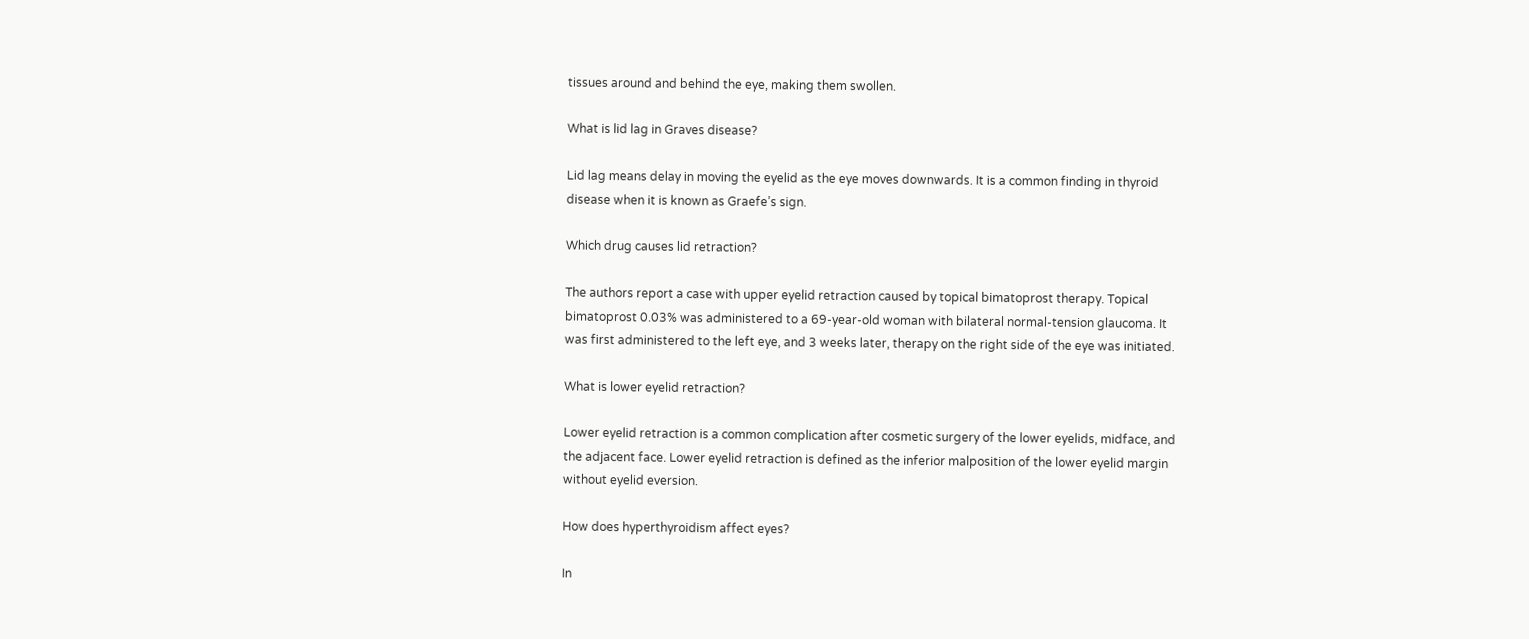tissues around and behind the eye, making them swollen.

What is lid lag in Graves disease?

Lid lag means delay in moving the eyelid as the eye moves downwards. It is a common finding in thyroid disease when it is known as Graefe’s sign.

Which drug causes lid retraction?

The authors report a case with upper eyelid retraction caused by topical bimatoprost therapy. Topical bimatoprost 0.03% was administered to a 69-year-old woman with bilateral normal-tension glaucoma. It was first administered to the left eye, and 3 weeks later, therapy on the right side of the eye was initiated.

What is lower eyelid retraction?

Lower eyelid retraction is a common complication after cosmetic surgery of the lower eyelids, midface, and the adjacent face. Lower eyelid retraction is defined as the inferior malposition of the lower eyelid margin without eyelid eversion.

How does hyperthyroidism affect eyes?

In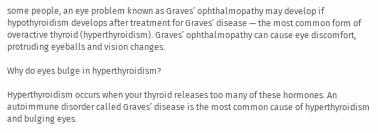some people, an eye problem known as Graves’ ophthalmopathy may develop if hypothyroidism develops after treatment for Graves’ disease — the most common form of overactive thyroid (hyperthyroidism). Graves’ ophthalmopathy can cause eye discomfort, protruding eyeballs and vision changes.

Why do eyes bulge in hyperthyroidism?

Hyperthyroidism occurs when your thyroid releases too many of these hormones. An autoimmune disorder called Graves’ disease is the most common cause of hyperthyroidism and bulging eyes.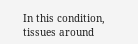In this condition, tissues around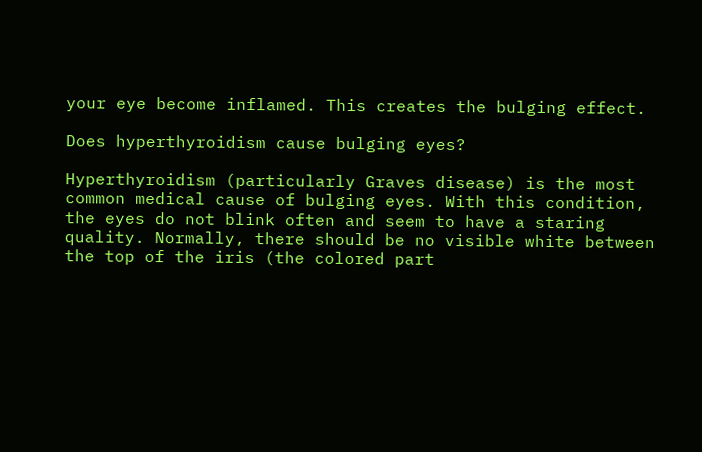your eye become inflamed. This creates the bulging effect.

Does hyperthyroidism cause bulging eyes?

Hyperthyroidism (particularly Graves disease) is the most common medical cause of bulging eyes. With this condition, the eyes do not blink often and seem to have a staring quality. Normally, there should be no visible white between the top of the iris (the colored part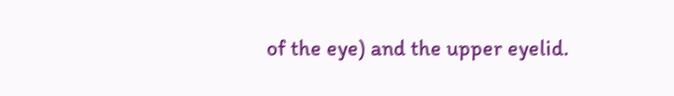of the eye) and the upper eyelid.